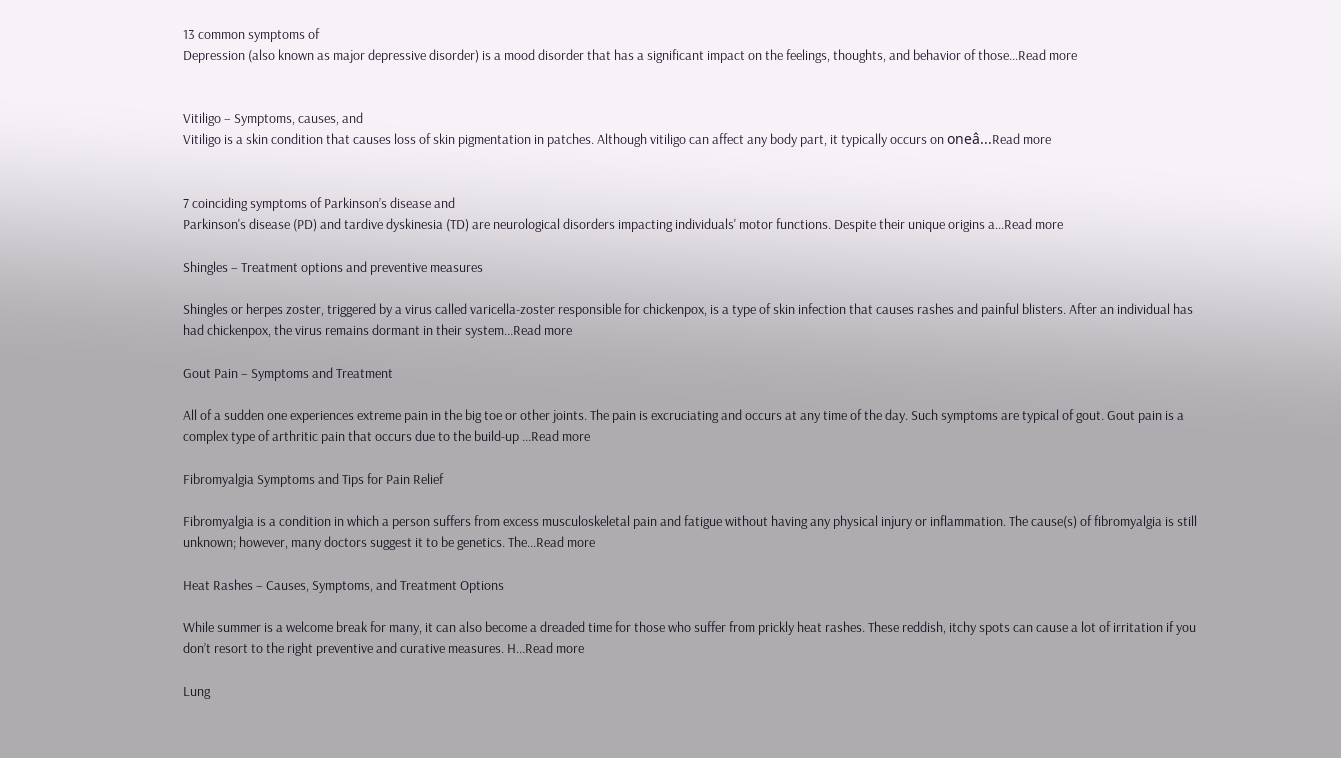13 common symptoms of
Depression (also known as major depressive disorder) is a mood disorder that has a significant impact on the feelings, thoughts, and behavior of those...Read more


Vitiligo – Symptoms, causes, and
Vitiligo is a skin condition that causes loss of skin pigmentation in patches. Although vitiligo can affect any body part, it typically occurs on oneâ...Read more


7 coinciding symptoms of Parkinson’s disease and
Parkinson's disease (PD) and tardive dyskinesia (TD) are neurological disorders impacting individuals' motor functions. Despite their unique origins a...Read more

Shingles – Treatment options and preventive measures

Shingles or herpes zoster, triggered by a virus called varicella-zoster responsible for chickenpox, is a type of skin infection that causes rashes and painful blisters. After an individual has had chickenpox, the virus remains dormant in their system...Read more

Gout Pain – Symptoms and Treatment

All of a sudden one experiences extreme pain in the big toe or other joints. The pain is excruciating and occurs at any time of the day. Such symptoms are typical of gout. Gout pain is a complex type of arthritic pain that occurs due to the build-up ...Read more

Fibromyalgia Symptoms and Tips for Pain Relief

Fibromyalgia is a condition in which a person suffers from excess musculoskeletal pain and fatigue without having any physical injury or inflammation. The cause(s) of fibromyalgia is still unknown; however, many doctors suggest it to be genetics. The...Read more

Heat Rashes – Causes, Symptoms, and Treatment Options

While summer is a welcome break for many, it can also become a dreaded time for those who suffer from prickly heat rashes. These reddish, itchy spots can cause a lot of irritation if you don’t resort to the right preventive and curative measures. H...Read more

Lung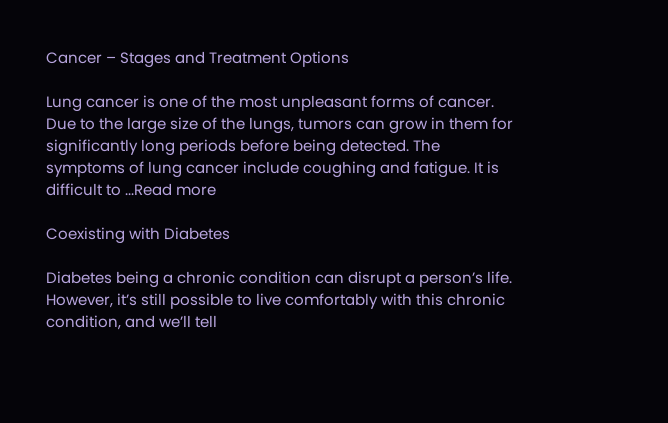Cancer – Stages and Treatment Options

Lung cancer is one of the most unpleasant forms of cancer. Due to the large size of the lungs, tumors can grow in them for significantly long periods before being detected. The symptoms of lung cancer include coughing and fatigue. It is difficult to ...Read more

Coexisting with Diabetes

Diabetes being a chronic condition can disrupt a person’s life. However, it’s still possible to live comfortably with this chronic condition, and we’ll tell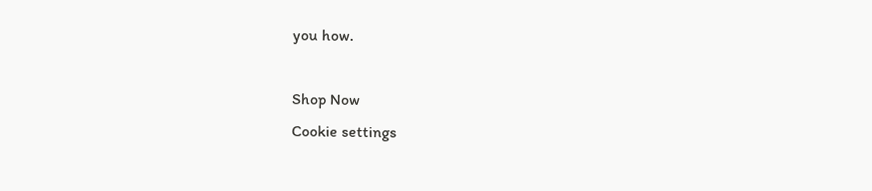you how.

Shop Now
Cookie settings